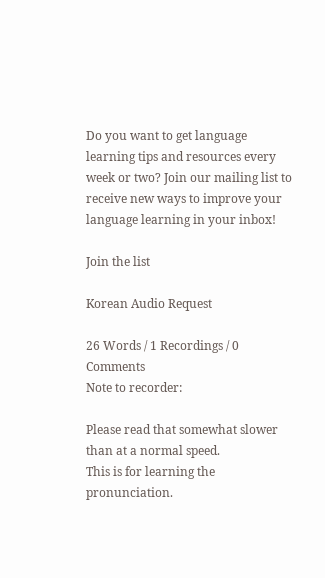Do you want to get language learning tips and resources every week or two? Join our mailing list to receive new ways to improve your language learning in your inbox!

Join the list

Korean Audio Request

26 Words / 1 Recordings / 0 Comments
Note to recorder:

Please read that somewhat slower than at a normal speed.
This is for learning the pronunciation.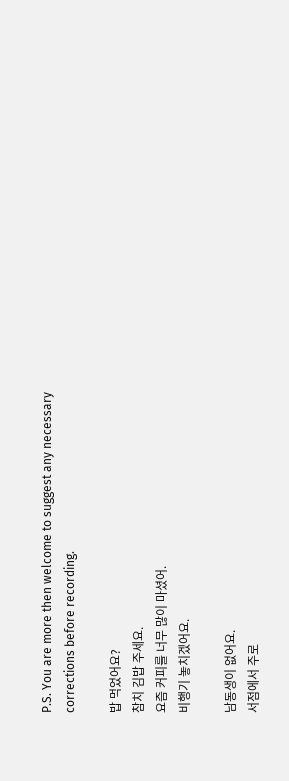P.S. You are more then welcome to suggest any necessary corrections before recording.

밥 먹었어요?
참치 김밥 주세요.
요즘 커피를 너무 많이 마셨어.
비행기 놓치겠어요.

남동생이 없어요.
서점에서 주로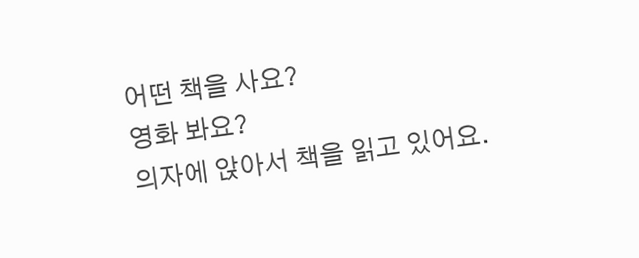어떤 책을 사요?
영화 봐요?
의자에 앉아서 책을 읽고 있어요.